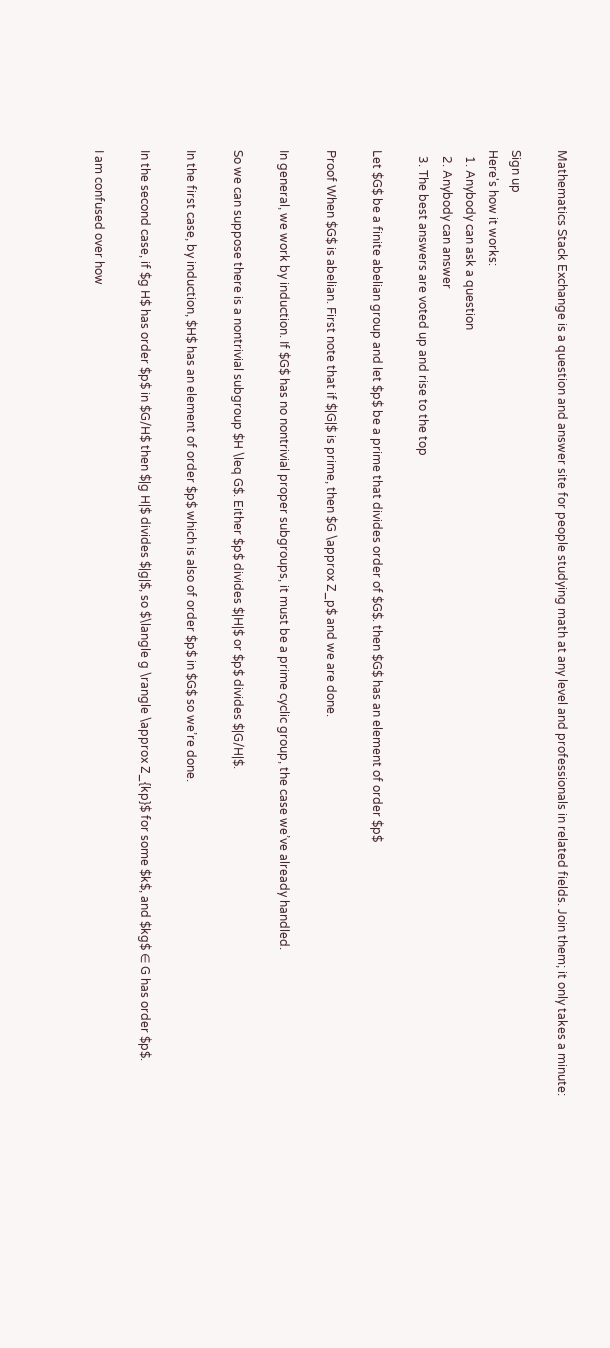Mathematics Stack Exchange is a question and answer site for people studying math at any level and professionals in related fields. Join them; it only takes a minute:

Sign up
Here's how it works:
  1. Anybody can ask a question
  2. Anybody can answer
  3. The best answers are voted up and rise to the top

Let $G$ be a finite abelian group and let $p$ be a prime that divides order of $G$. then $G$ has an element of order $p$

Proof When $G$ is abelian. First note that if $|G|$ is prime, then $G \approx Z_p$ and we are done.

In general, we work by induction. If $G$ has no nontrivial proper subgroups, it must be a prime cyclic group, the case we’ve already handled.

So we can suppose there is a nontrivial subgroup $H \leq G$. Either $p$ divides $|H|$ or $p$ divides $|G/H|$.

In the first case, by induction, $H$ has an element of order $p$ which is also of order $p$ in $G$ so we’re done.

In the second case, if $g H$ has order $p$ in $G/H$ then $|g H|$ divides $|g|$, so $\langle g \rangle \approx Z_{kp}$ for some $k$, and $kg$ ∈ G has order $p$.

I am confused over how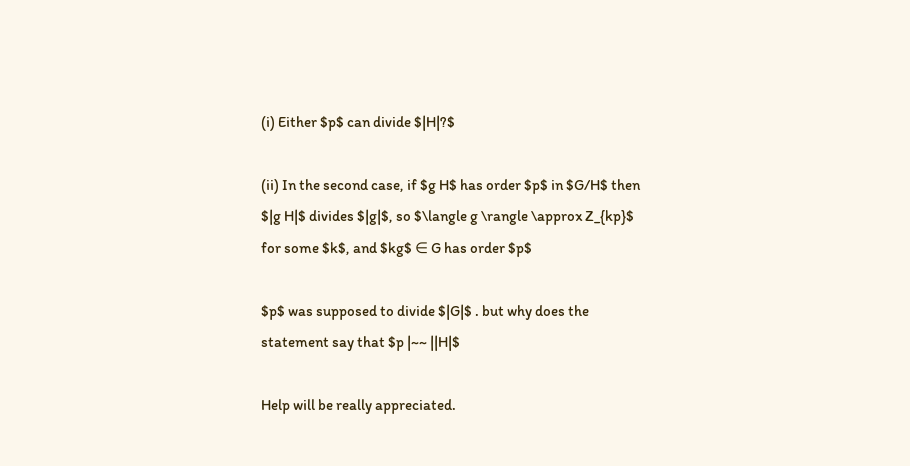(i) Either $p$ can divide $|H|?$

(ii) In the second case, if $g H$ has order $p$ in $G/H$ then $|g H|$ divides $|g|$, so $\langle g \rangle \approx Z_{kp}$ for some $k$, and $kg$ ∈ G has order $p$

$p$ was supposed to divide $|G|$ . but why does the statement say that $p |~~ ||H|$

Help will be really appreciated.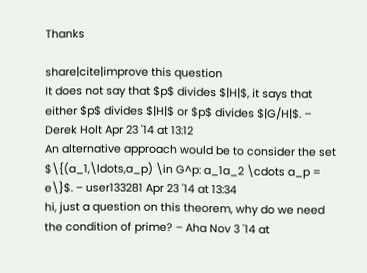Thanks

share|cite|improve this question
It does not say that $p$ divides $|H|$, it says that either $p$ divides $|H|$ or $p$ divides $|G/H|$. – Derek Holt Apr 23 '14 at 13:12
An alternative approach would be to consider the set $\{(a_1,\ldots,a_p) \in G^p: a_1a_2 \cdots a_p = e\}$. – user133281 Apr 23 '14 at 13:34
hi, just a question on this theorem, why do we need the condition of prime? – Aha Nov 3 '14 at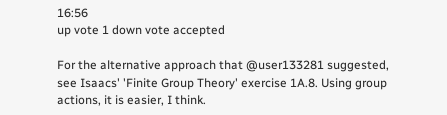16:56
up vote 1 down vote accepted

For the alternative approach that @user133281 suggested, see Isaacs' 'Finite Group Theory' exercise 1A.8. Using group actions, it is easier, I think.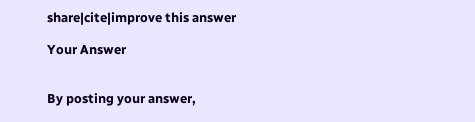share|cite|improve this answer

Your Answer


By posting your answer,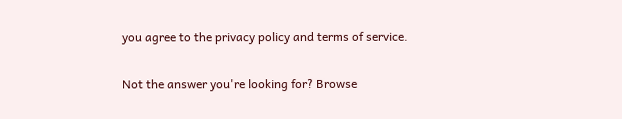you agree to the privacy policy and terms of service.

Not the answer you're looking for? Browse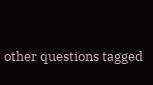other questions tagged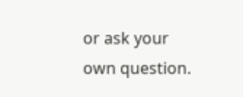or ask your own question.